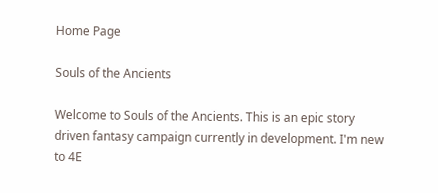Home Page

Souls of the Ancients

Welcome to Souls of the Ancients. This is an epic story driven fantasy campaign currently in development. I'm new to 4E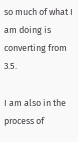so much of what I am doing is converting from 3.5.

I am also in the process of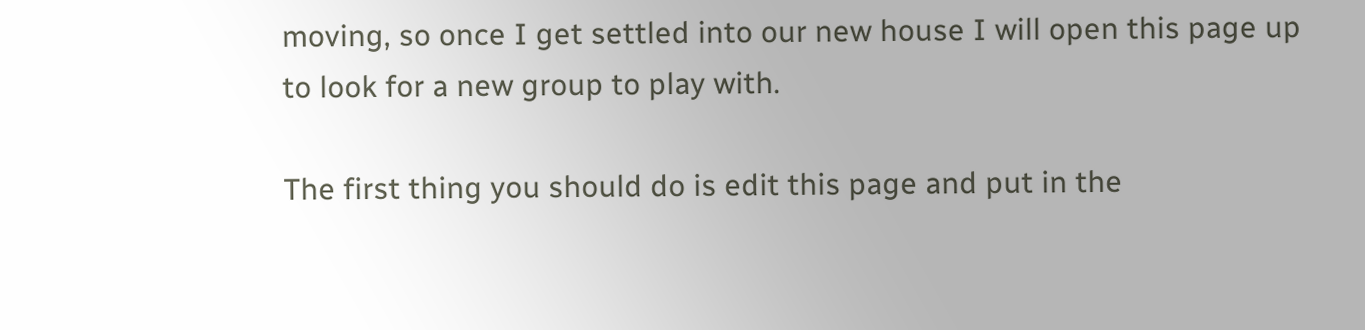moving, so once I get settled into our new house I will open this page up to look for a new group to play with.

The first thing you should do is edit this page and put in the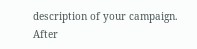description of your campaign. After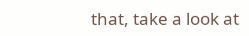that, take a look at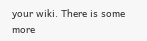your wiki. There is some more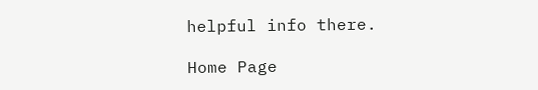helpful info there.

Home Page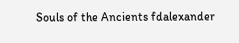Souls of the Ancients fdalexander